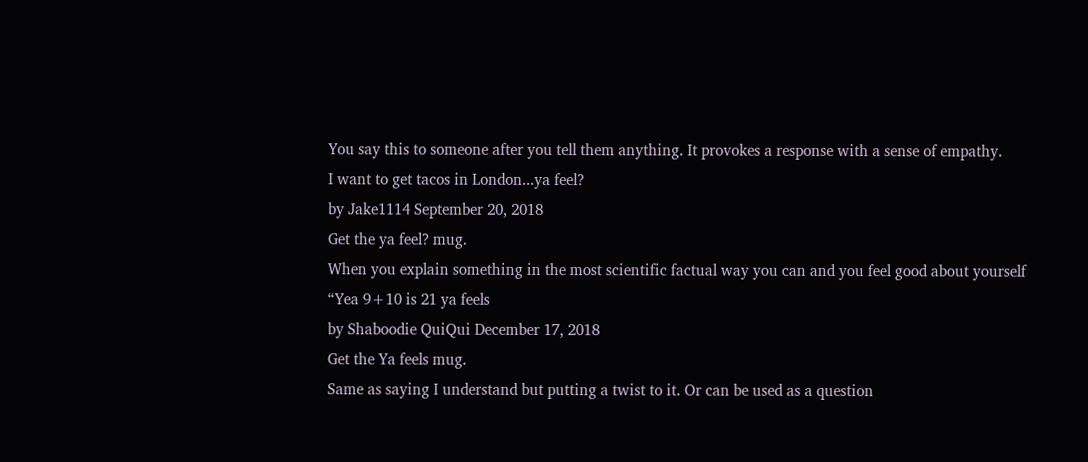You say this to someone after you tell them anything. It provokes a response with a sense of empathy.
I want to get tacos in London...ya feel?
by Jake1114 September 20, 2018
Get the ya feel? mug.
When you explain something in the most scientific factual way you can and you feel good about yourself
“Yea 9+10 is 21 ya feels
by Shaboodie QuiQui December 17, 2018
Get the Ya feels mug.
Same as saying I understand but putting a twist to it. Or can be used as a question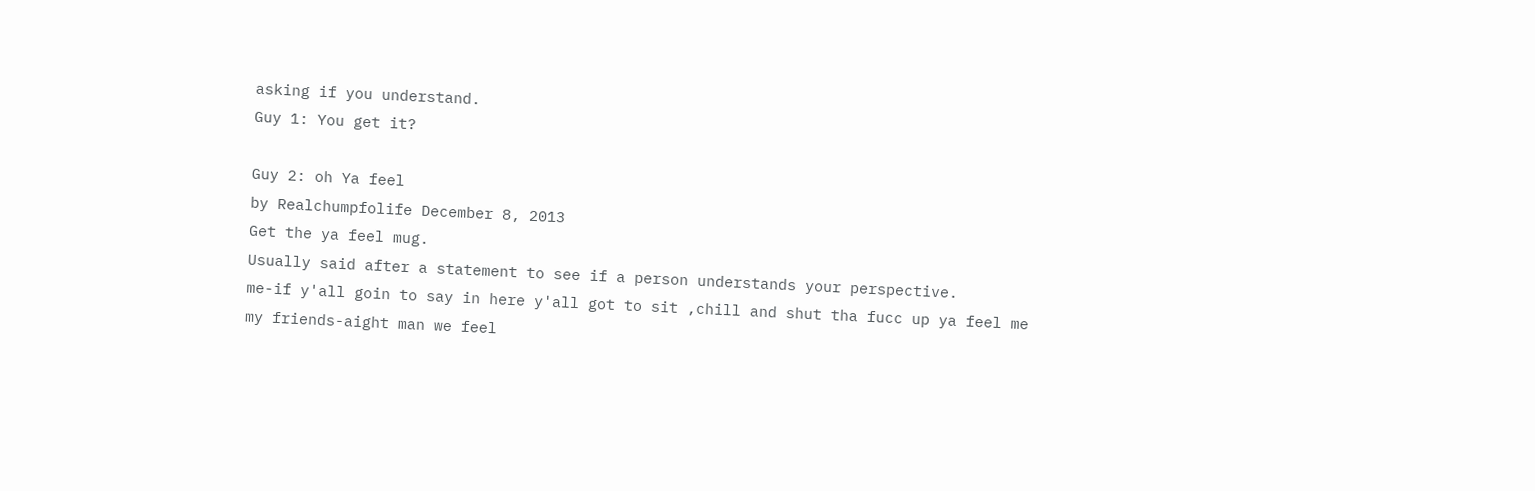asking if you understand.
Guy 1: You get it?

Guy 2: oh Ya feel
by Realchumpfolife December 8, 2013
Get the ya feel mug.
Usually said after a statement to see if a person understands your perspective.
me-if y'all goin to say in here y'all got to sit ,chill and shut tha fucc up ya feel me
my friends-aight man we feel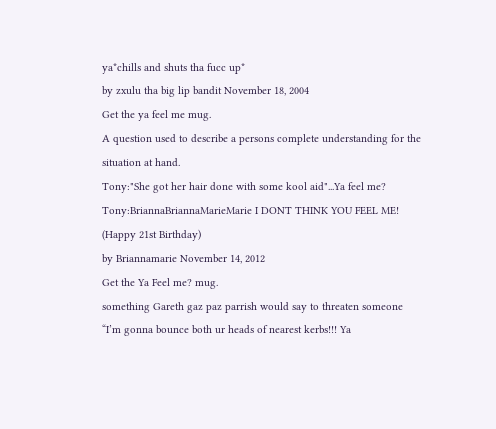ya*chills and shuts tha fucc up*
by zxulu tha big lip bandit November 18, 2004
Get the ya feel me mug.
A question used to describe a persons complete understanding for the situation at hand.
Tony:"She got her hair done with some kool aid"...Ya feel me?
Tony:BriannaBriannaMarieMarie I DONT THINK YOU FEEL ME!
(Happy 21st Birthday)
by Briannamarie November 14, 2012
Get the Ya Feel me? mug.
something Gareth gaz paz parrish would say to threaten someone
“I’m gonna bounce both ur heads of nearest kerbs!!! Ya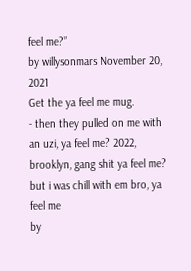feel me?”
by willysonmars November 20, 2021
Get the ya feel me mug.
- then they pulled on me with an uzi, ya feel me? 2022, brooklyn, gang shit ya feel me? but i was chill with em bro, ya feel me
by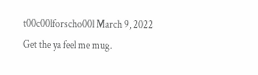t00c00lforscho00l March 9, 2022
Get the ya feel me mug.